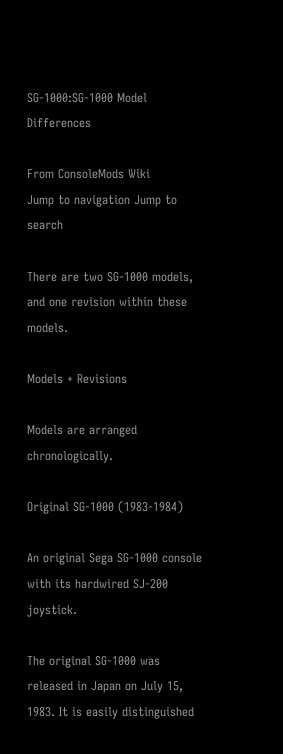SG-1000:SG-1000 Model Differences

From ConsoleMods Wiki
Jump to navigation Jump to search

There are two SG-1000 models, and one revision within these models.

Models + Revisions

Models are arranged chronologically.

Original SG-1000 (1983-1984)

An original Sega SG-1000 console with its hardwired SJ-200 joystick.

The original SG-1000 was released in Japan on July 15, 1983. It is easily distinguished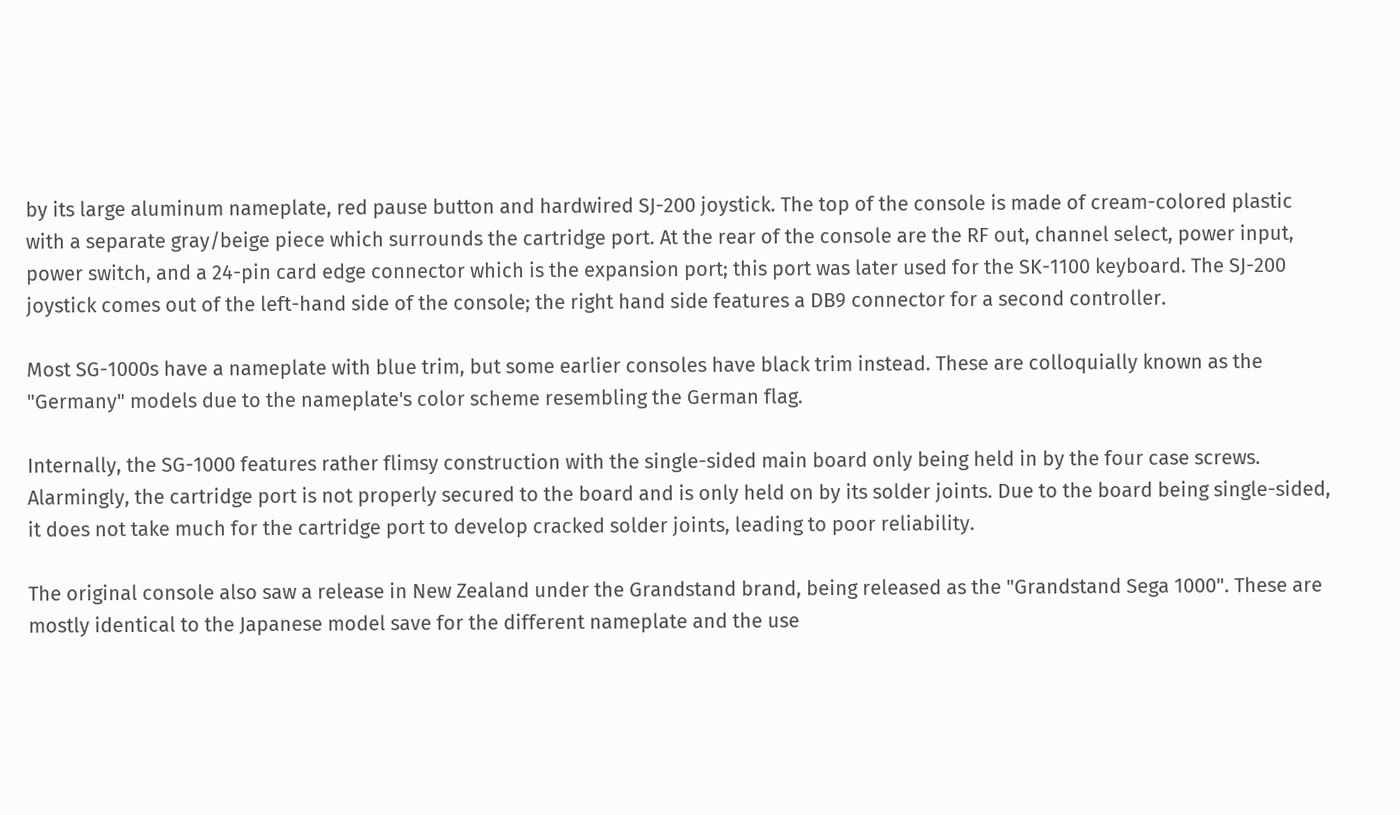by its large aluminum nameplate, red pause button and hardwired SJ-200 joystick. The top of the console is made of cream-colored plastic with a separate gray/beige piece which surrounds the cartridge port. At the rear of the console are the RF out, channel select, power input, power switch, and a 24-pin card edge connector which is the expansion port; this port was later used for the SK-1100 keyboard. The SJ-200 joystick comes out of the left-hand side of the console; the right hand side features a DB9 connector for a second controller.

Most SG-1000s have a nameplate with blue trim, but some earlier consoles have black trim instead. These are colloquially known as the "Germany" models due to the nameplate's color scheme resembling the German flag.

Internally, the SG-1000 features rather flimsy construction with the single-sided main board only being held in by the four case screws. Alarmingly, the cartridge port is not properly secured to the board and is only held on by its solder joints. Due to the board being single-sided, it does not take much for the cartridge port to develop cracked solder joints, leading to poor reliability.

The original console also saw a release in New Zealand under the Grandstand brand, being released as the "Grandstand Sega 1000". These are mostly identical to the Japanese model save for the different nameplate and the use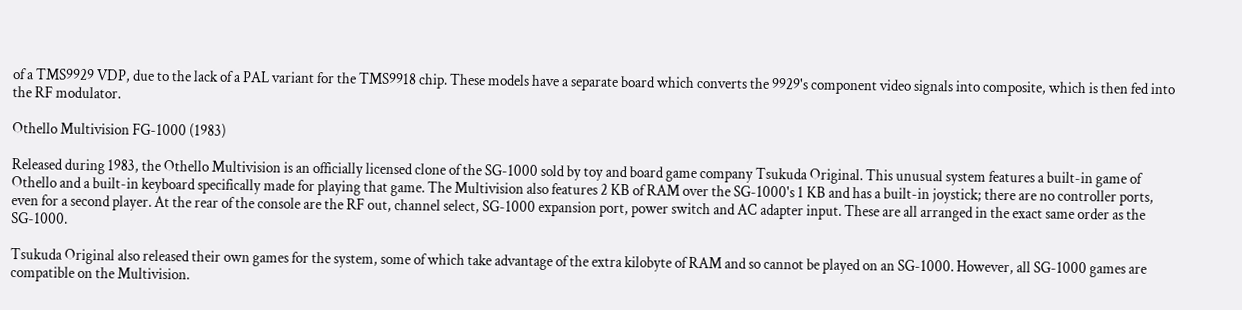of a TMS9929 VDP, due to the lack of a PAL variant for the TMS9918 chip. These models have a separate board which converts the 9929's component video signals into composite, which is then fed into the RF modulator.

Othello Multivision FG-1000 (1983)

Released during 1983, the Othello Multivision is an officially licensed clone of the SG-1000 sold by toy and board game company Tsukuda Original. This unusual system features a built-in game of Othello and a built-in keyboard specifically made for playing that game. The Multivision also features 2 KB of RAM over the SG-1000's 1 KB and has a built-in joystick; there are no controller ports, even for a second player. At the rear of the console are the RF out, channel select, SG-1000 expansion port, power switch and AC adapter input. These are all arranged in the exact same order as the SG-1000.

Tsukuda Original also released their own games for the system, some of which take advantage of the extra kilobyte of RAM and so cannot be played on an SG-1000. However, all SG-1000 games are compatible on the Multivision.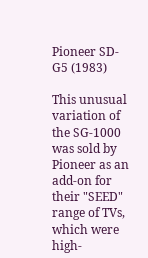Pioneer SD-G5 (1983)

This unusual variation of the SG-1000 was sold by Pioneer as an add-on for their "SEED" range of TVs, which were high-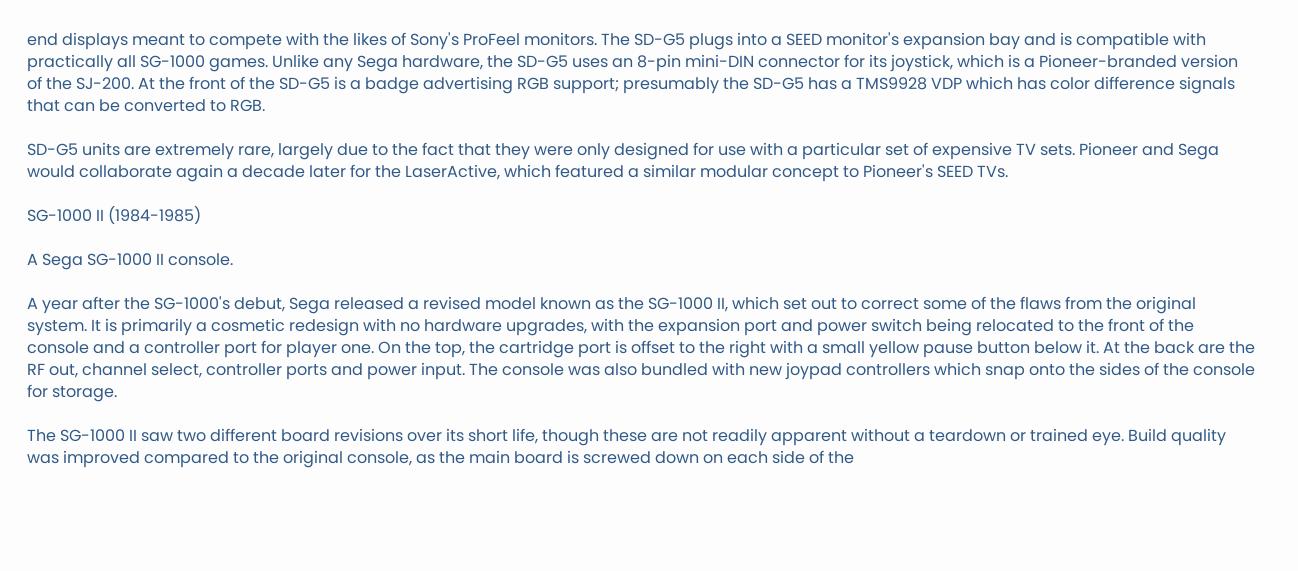end displays meant to compete with the likes of Sony's ProFeel monitors. The SD-G5 plugs into a SEED monitor's expansion bay and is compatible with practically all SG-1000 games. Unlike any Sega hardware, the SD-G5 uses an 8-pin mini-DIN connector for its joystick, which is a Pioneer-branded version of the SJ-200. At the front of the SD-G5 is a badge advertising RGB support; presumably the SD-G5 has a TMS9928 VDP which has color difference signals that can be converted to RGB.

SD-G5 units are extremely rare, largely due to the fact that they were only designed for use with a particular set of expensive TV sets. Pioneer and Sega would collaborate again a decade later for the LaserActive, which featured a similar modular concept to Pioneer's SEED TVs.

SG-1000 II (1984-1985)

A Sega SG-1000 II console.

A year after the SG-1000's debut, Sega released a revised model known as the SG-1000 II, which set out to correct some of the flaws from the original system. It is primarily a cosmetic redesign with no hardware upgrades, with the expansion port and power switch being relocated to the front of the console and a controller port for player one. On the top, the cartridge port is offset to the right with a small yellow pause button below it. At the back are the RF out, channel select, controller ports and power input. The console was also bundled with new joypad controllers which snap onto the sides of the console for storage.

The SG-1000 II saw two different board revisions over its short life, though these are not readily apparent without a teardown or trained eye. Build quality was improved compared to the original console, as the main board is screwed down on each side of the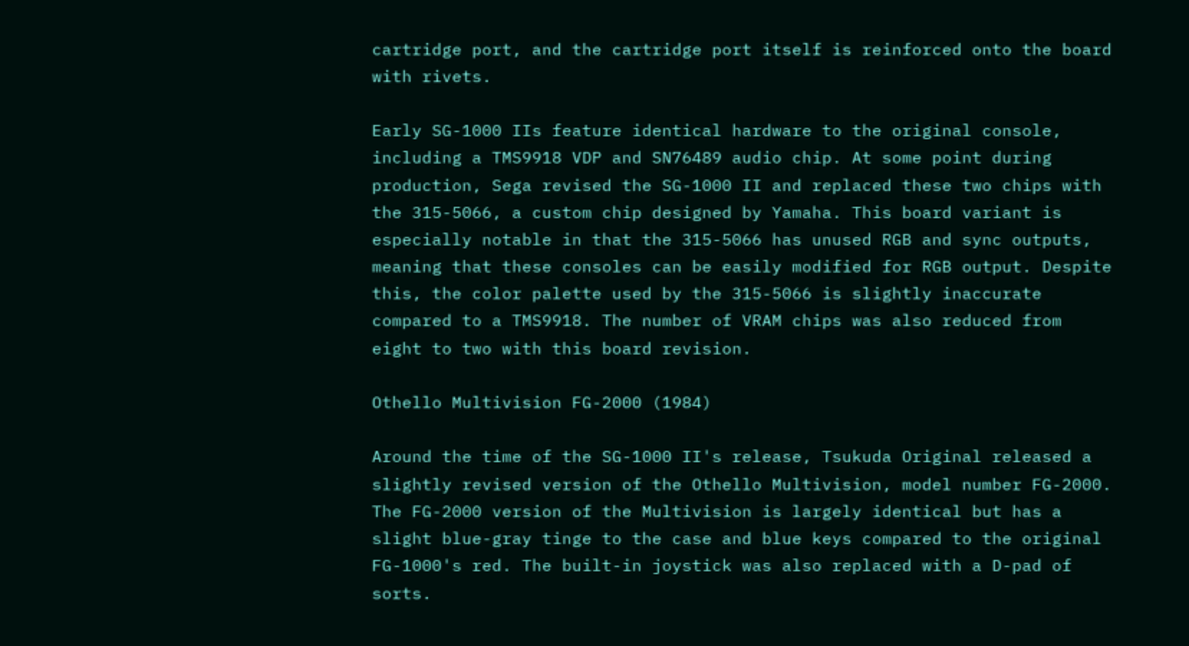cartridge port, and the cartridge port itself is reinforced onto the board with rivets.

Early SG-1000 IIs feature identical hardware to the original console, including a TMS9918 VDP and SN76489 audio chip. At some point during production, Sega revised the SG-1000 II and replaced these two chips with the 315-5066, a custom chip designed by Yamaha. This board variant is especially notable in that the 315-5066 has unused RGB and sync outputs, meaning that these consoles can be easily modified for RGB output. Despite this, the color palette used by the 315-5066 is slightly inaccurate compared to a TMS9918. The number of VRAM chips was also reduced from eight to two with this board revision.

Othello Multivision FG-2000 (1984)

Around the time of the SG-1000 II's release, Tsukuda Original released a slightly revised version of the Othello Multivision, model number FG-2000. The FG-2000 version of the Multivision is largely identical but has a slight blue-gray tinge to the case and blue keys compared to the original FG-1000's red. The built-in joystick was also replaced with a D-pad of sorts.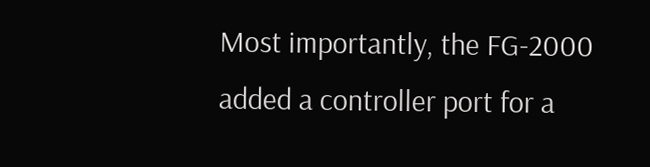Most importantly, the FG-2000 added a controller port for a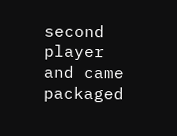second player and came packaged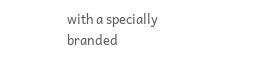with a specially branded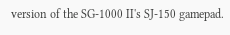version of the SG-1000 II's SJ-150 gamepad.